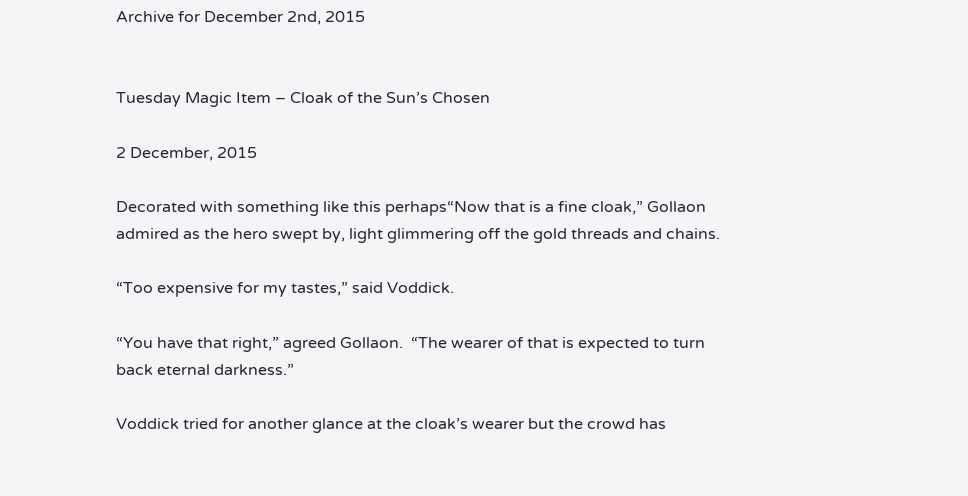Archive for December 2nd, 2015


Tuesday Magic Item – Cloak of the Sun’s Chosen

2 December, 2015

Decorated with something like this perhaps“Now that is a fine cloak,” Gollaon admired as the hero swept by, light glimmering off the gold threads and chains.

“Too expensive for my tastes,” said Voddick.

“You have that right,” agreed Gollaon.  “The wearer of that is expected to turn back eternal darkness.”

Voddick tried for another glance at the cloak’s wearer but the crowd has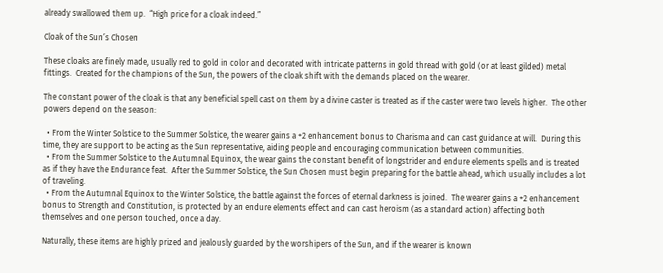already swallowed them up.  “High price for a cloak indeed.”

Cloak of the Sun’s Chosen

These cloaks are finely made, usually red to gold in color and decorated with intricate patterns in gold thread with gold (or at least gilded) metal fittings.  Created for the champions of the Sun, the powers of the cloak shift with the demands placed on the wearer.

The constant power of the cloak is that any beneficial spell cast on them by a divine caster is treated as if the caster were two levels higher.  The other powers depend on the season:

  • From the Winter Solstice to the Summer Solstice, the wearer gains a +2 enhancement bonus to Charisma and can cast guidance at will.  During this time, they are support to be acting as the Sun representative, aiding people and encouraging communication between communities.
  • From the Summer Solstice to the Autumnal Equinox, the wear gains the constant benefit of longstrider and endure elements spells and is treated as if they have the Endurance feat.  After the Summer Solstice, the Sun Chosen must begin preparing for the battle ahead, which usually includes a lot of traveling.
  • From the Autumnal Equinox to the Winter Solstice, the battle against the forces of eternal darkness is joined.  The wearer gains a +2 enhancement bonus to Strength and Constitution, is protected by an endure elements effect and can cast heroism (as a standard action) affecting both themselves and one person touched, once a day.

Naturally, these items are highly prized and jealously guarded by the worshipers of the Sun, and if the wearer is known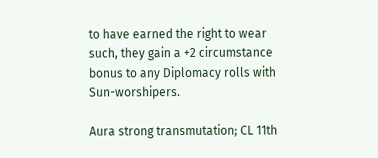to have earned the right to wear such, they gain a +2 circumstance bonus to any Diplomacy rolls with Sun-worshipers.

Aura strong transmutation; CL 11th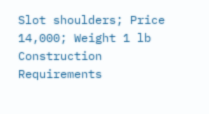Slot shoulders; Price 14,000; Weight 1 lb
Construction Requirements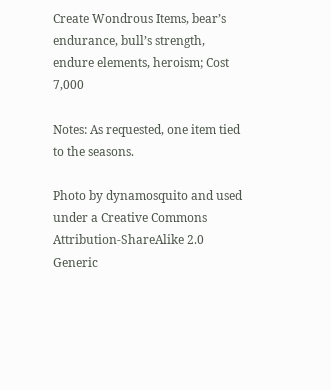Create Wondrous Items, bear’s endurance, bull’s strength, endure elements, heroism; Cost 7,000

Notes: As requested, one item tied to the seasons.

Photo by dynamosquito and used under a Creative Commons Attribution-ShareAlike 2.0 Generic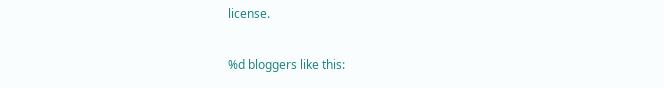license.

%d bloggers like this: